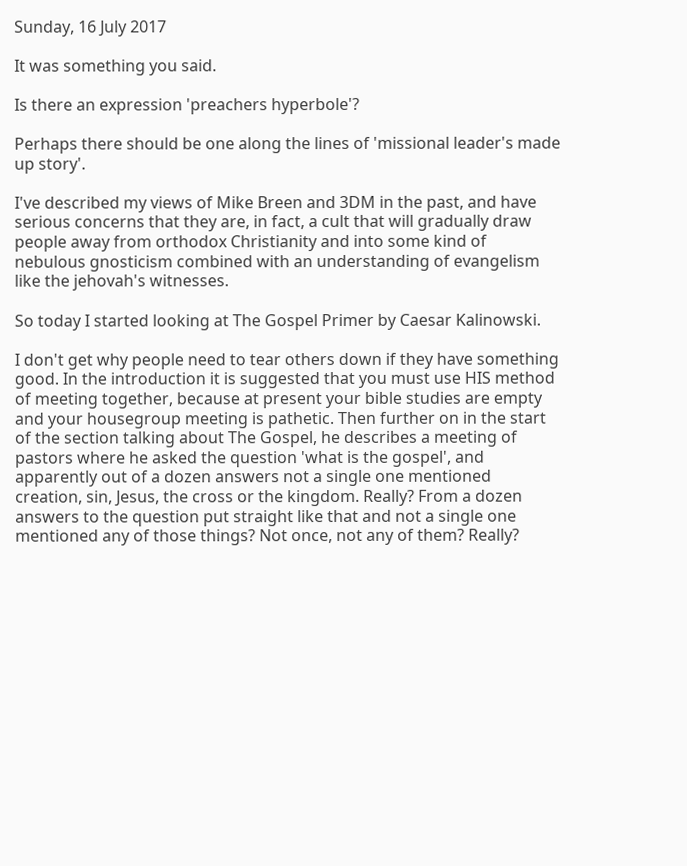Sunday, 16 July 2017

It was something you said.

Is there an expression 'preachers hyperbole'?

Perhaps there should be one along the lines of 'missional leader's made up story'.

I've described my views of Mike Breen and 3DM in the past, and have serious concerns that they are, in fact, a cult that will gradually draw people away from orthodox Christianity and into some kind of nebulous gnosticism combined with an understanding of evangelism like the jehovah's witnesses.

So today I started looking at The Gospel Primer by Caesar Kalinowski.

I don't get why people need to tear others down if they have something good. In the introduction it is suggested that you must use HIS method of meeting together, because at present your bible studies are empty and your housegroup meeting is pathetic. Then further on in the start of the section talking about The Gospel, he describes a meeting of pastors where he asked the question 'what is the gospel', and apparently out of a dozen answers not a single one mentioned creation, sin, Jesus, the cross or the kingdom. Really? From a dozen answers to the question put straight like that and not a single one mentioned any of those things? Not once, not any of them? Really?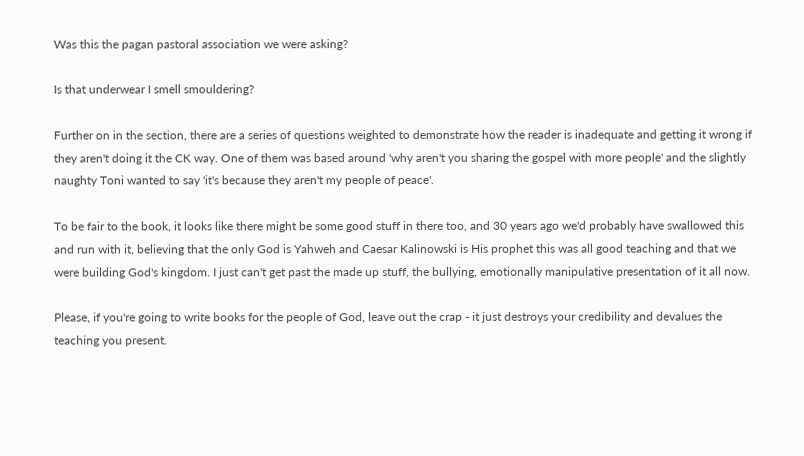Was this the pagan pastoral association we were asking?

Is that underwear I smell smouldering?

Further on in the section, there are a series of questions weighted to demonstrate how the reader is inadequate and getting it wrong if they aren't doing it the CK way. One of them was based around 'why aren't you sharing the gospel with more people' and the slightly naughty Toni wanted to say 'it's because they aren't my people of peace'.

To be fair to the book, it looks like there might be some good stuff in there too, and 30 years ago we'd probably have swallowed this and run with it, believing that the only God is Yahweh and Caesar Kalinowski is His prophet this was all good teaching and that we were building God's kingdom. I just can't get past the made up stuff, the bullying, emotionally manipulative presentation of it all now.

Please, if you're going to write books for the people of God, leave out the crap - it just destroys your credibility and devalues the teaching you present.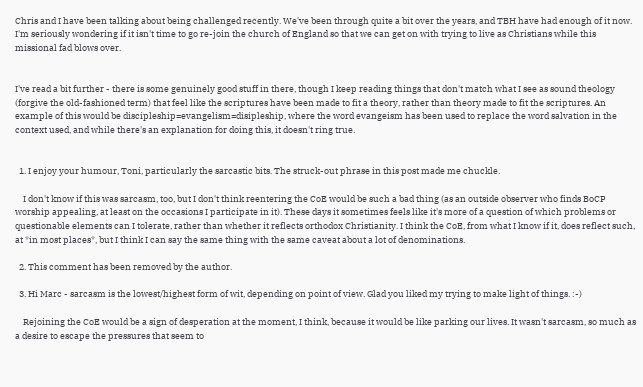Chris and I have been talking about being challenged recently. We've been through quite a bit over the years, and TBH have had enough of it now. I'm seriously wondering if it isn't time to go re-join the church of England so that we can get on with trying to live as Christians while this missional fad blows over.


I've read a bit further - there is some genuinely good stuff in there, though I keep reading things that don't match what I see as sound theology (forgive the old-fashioned term) that feel like the scriptures have been made to fit a theory, rather than theory made to fit the scriptures. An example of this would be discipleship=evangelism=disipleship, where the word evangeism has been used to replace the word salvation in the context used, and while there's an explanation for doing this, it doesn't ring true.


  1. I enjoy your humour, Toni, particularly the sarcastic bits. The struck-out phrase in this post made me chuckle.

    I don't know if this was sarcasm, too, but I don't think reentering the CoE would be such a bad thing (as an outside observer who finds BoCP worship appealing, at least on the occasions I participate in it). These days it sometimes feels like it's more of a question of which problems or questionable elements can I tolerate, rather than whether it reflects orthodox Christianity. I think the CoE, from what I know if it, does reflect such, at *in most places*, but I think I can say the same thing with the same caveat about a lot of denominations.

  2. This comment has been removed by the author.

  3. Hi Marc - sarcasm is the lowest/highest form of wit, depending on point of view. Glad you liked my trying to make light of things. :-)

    Rejoining the CoE would be a sign of desperation at the moment, I think, because it would be like parking our lives. It wasn't sarcasm, so much as a desire to escape the pressures that seem to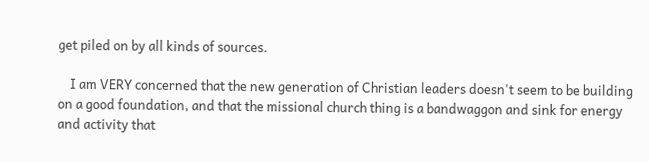get piled on by all kinds of sources.

    I am VERY concerned that the new generation of Christian leaders doesn't seem to be building on a good foundation, and that the missional church thing is a bandwaggon and sink for energy and activity that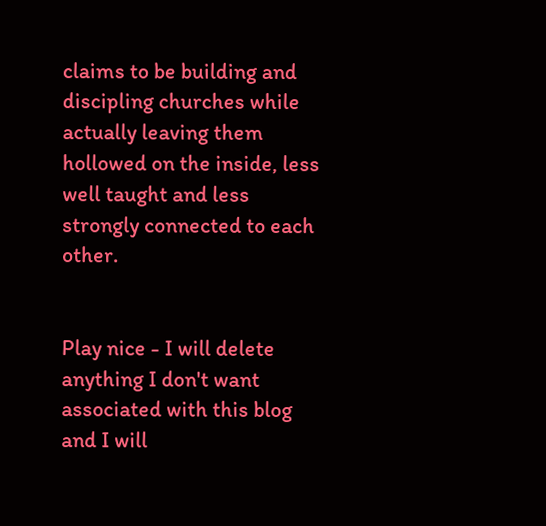claims to be building and discipling churches while actually leaving them hollowed on the inside, less well taught and less strongly connected to each other.


Play nice - I will delete anything I don't want associated with this blog and I will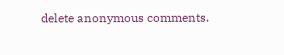delete anonymous comments.